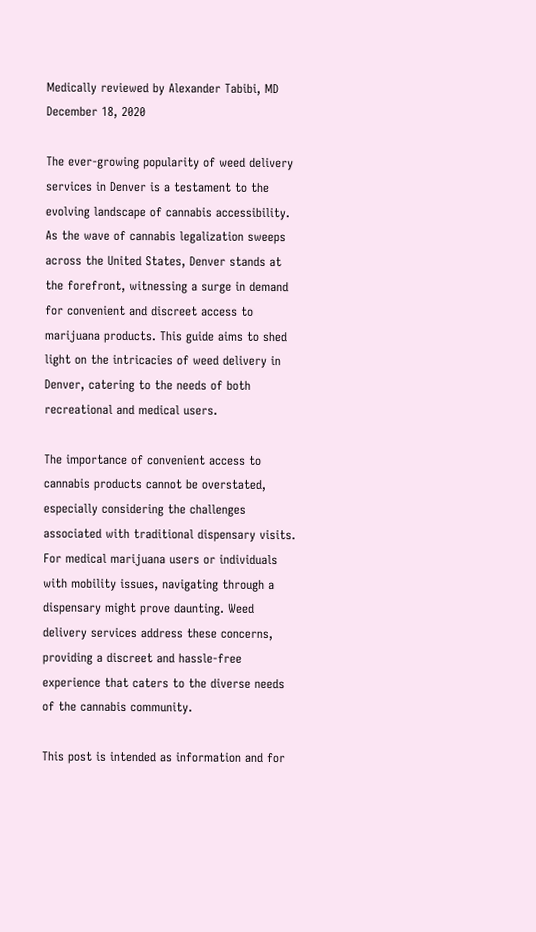Medically reviewed by Alexander Tabibi, MD
December 18, 2020

The ever-growing popularity of weed delivery services in Denver is a testament to the evolving landscape of cannabis accessibility. As the wave of cannabis legalization sweeps across the United States, Denver stands at the forefront, witnessing a surge in demand for convenient and discreet access to marijuana products. This guide aims to shed light on the intricacies of weed delivery in Denver, catering to the needs of both recreational and medical users.

The importance of convenient access to cannabis products cannot be overstated, especially considering the challenges associated with traditional dispensary visits. For medical marijuana users or individuals with mobility issues, navigating through a dispensary might prove daunting. Weed delivery services address these concerns, providing a discreet and hassle-free experience that caters to the diverse needs of the cannabis community.

This post is intended as information and for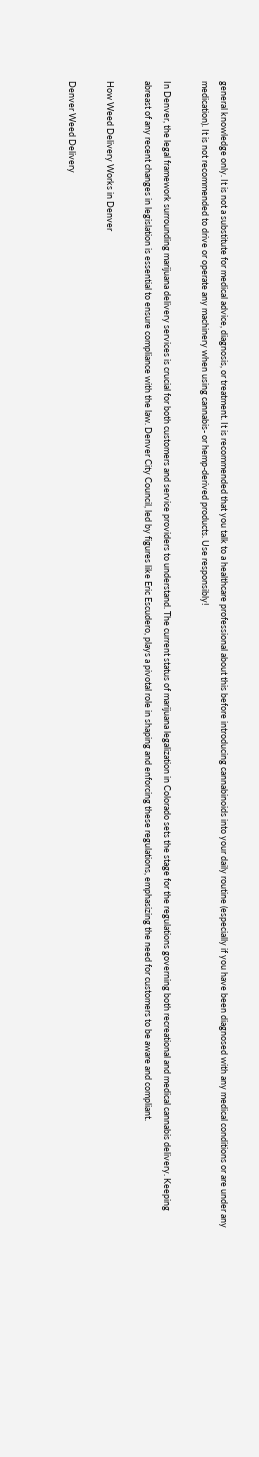general knowledge only. It is not a substitute for medical advice, diagnosis, or treatment. It is recommended that you talk to a healthcare professional about this before introducing cannabinoids into your daily routine (especially if you have been diagnosed with any medical conditions or are under any medication). It is not recommended to drive or operate any machinery when using cannabis- or hemp-derived products. Use responsibly!

In Denver, the legal framework surrounding marijuana delivery services is crucial for both customers and service providers to understand. The current status of marijuana legalization in Colorado sets the stage for the regulations governing both recreational and medical cannabis delivery. Keeping abreast of any recent changes in legislation is essential to ensure compliance with the law. Denver City Council, led by figures like Eric Escudero, plays a pivotal role in shaping and enforcing these regulations, emphasizing the need for customers to be aware and compliant.

How Weed Delivery Works in Denver

Denver Weed Delivery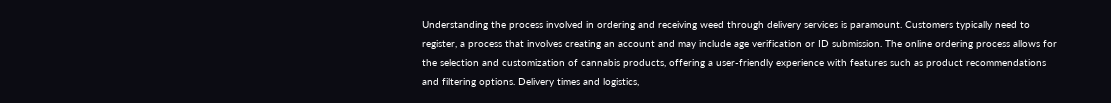Understanding the process involved in ordering and receiving weed through delivery services is paramount. Customers typically need to register, a process that involves creating an account and may include age verification or ID submission. The online ordering process allows for the selection and customization of cannabis products, offering a user-friendly experience with features such as product recommendations and filtering options. Delivery times and logistics,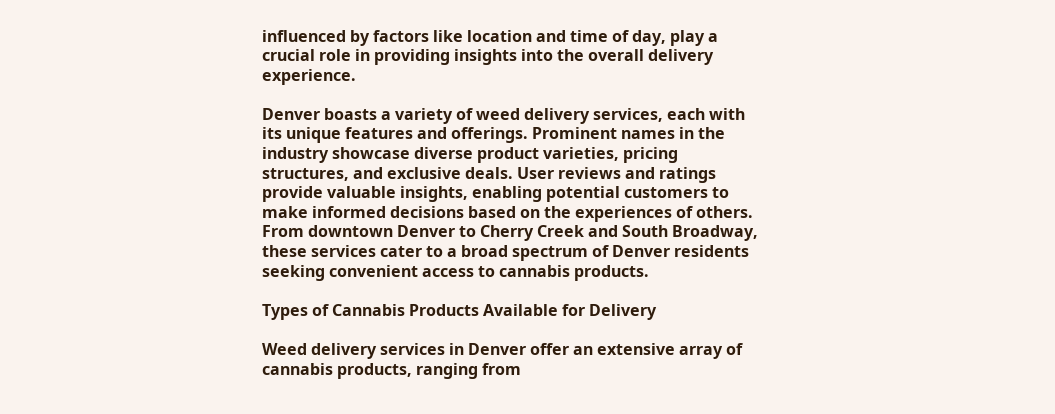influenced by factors like location and time of day, play a crucial role in providing insights into the overall delivery experience.

Denver boasts a variety of weed delivery services, each with its unique features and offerings. Prominent names in the industry showcase diverse product varieties, pricing structures, and exclusive deals. User reviews and ratings provide valuable insights, enabling potential customers to make informed decisions based on the experiences of others. From downtown Denver to Cherry Creek and South Broadway, these services cater to a broad spectrum of Denver residents seeking convenient access to cannabis products.

Types of Cannabis Products Available for Delivery

Weed delivery services in Denver offer an extensive array of cannabis products, ranging from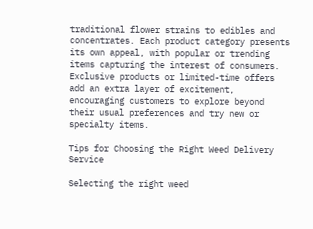traditional flower strains to edibles and concentrates. Each product category presents its own appeal, with popular or trending items capturing the interest of consumers. Exclusive products or limited-time offers add an extra layer of excitement, encouraging customers to explore beyond their usual preferences and try new or specialty items.

Tips for Choosing the Right Weed Delivery Service

Selecting the right weed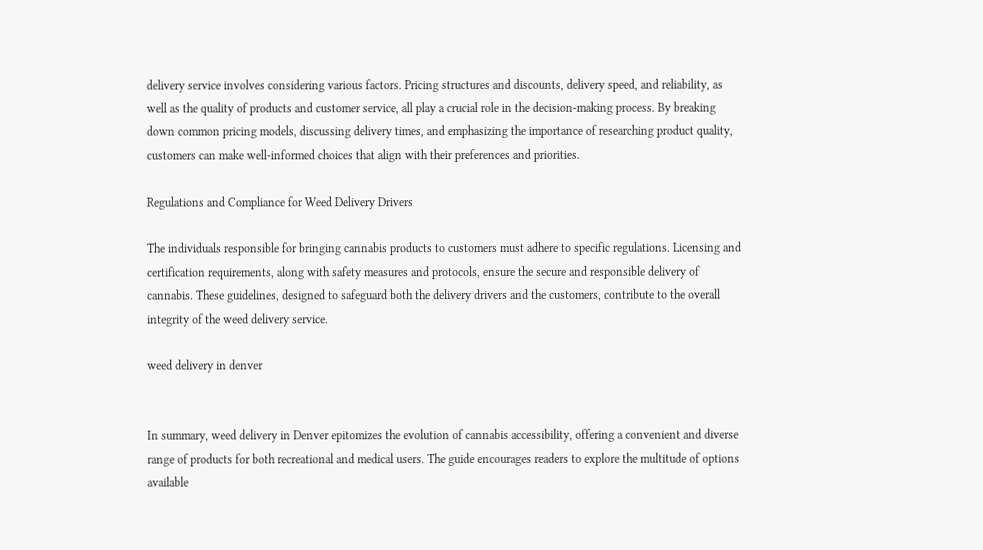delivery service involves considering various factors. Pricing structures and discounts, delivery speed, and reliability, as well as the quality of products and customer service, all play a crucial role in the decision-making process. By breaking down common pricing models, discussing delivery times, and emphasizing the importance of researching product quality, customers can make well-informed choices that align with their preferences and priorities.

Regulations and Compliance for Weed Delivery Drivers

The individuals responsible for bringing cannabis products to customers must adhere to specific regulations. Licensing and certification requirements, along with safety measures and protocols, ensure the secure and responsible delivery of cannabis. These guidelines, designed to safeguard both the delivery drivers and the customers, contribute to the overall integrity of the weed delivery service.

weed delivery in denver


In summary, weed delivery in Denver epitomizes the evolution of cannabis accessibility, offering a convenient and diverse range of products for both recreational and medical users. The guide encourages readers to explore the multitude of options available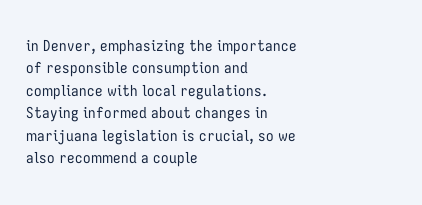in Denver, emphasizing the importance of responsible consumption and compliance with local regulations. Staying informed about changes in marijuana legislation is crucial, so we also recommend a couple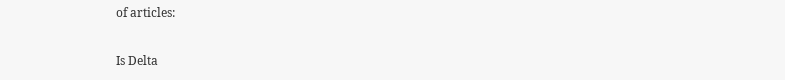of articles:

Is Delta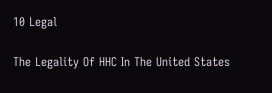10 Legal

The Legality Of HHC In The United States